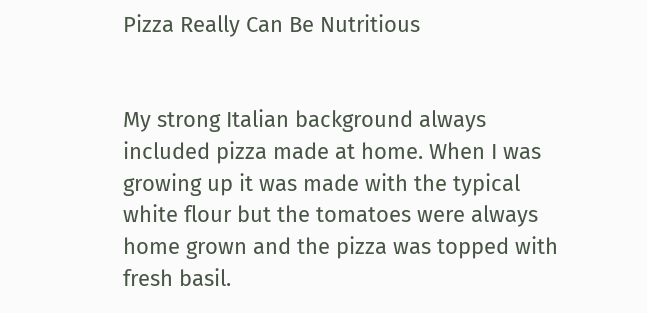Pizza Really Can Be Nutritious


My strong Italian background always included pizza made at home. When I was growing up it was made with the typical white flour but the tomatoes were always home grown and the pizza was topped with fresh basil.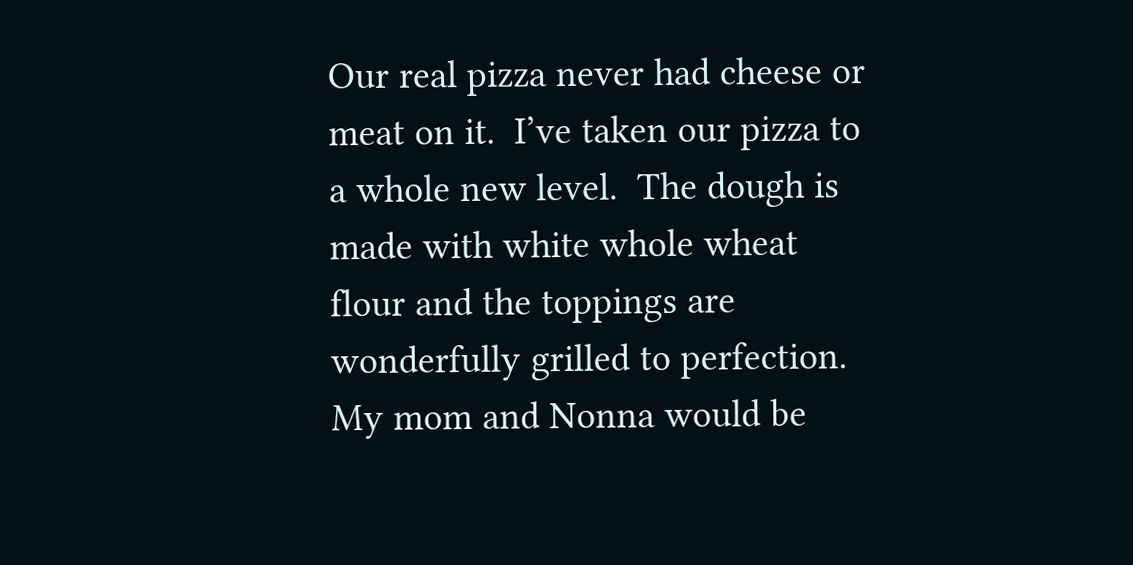Our real pizza never had cheese or meat on it.  I’ve taken our pizza to a whole new level.  The dough is made with white whole wheat flour and the toppings are wonderfully grilled to perfection. My mom and Nonna would be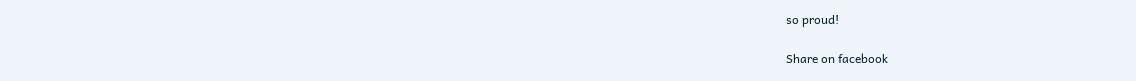so proud!

Share on facebook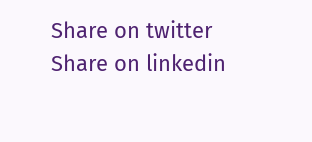Share on twitter
Share on linkedin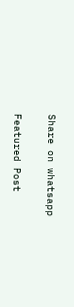Share on whatsapp

Featured Post